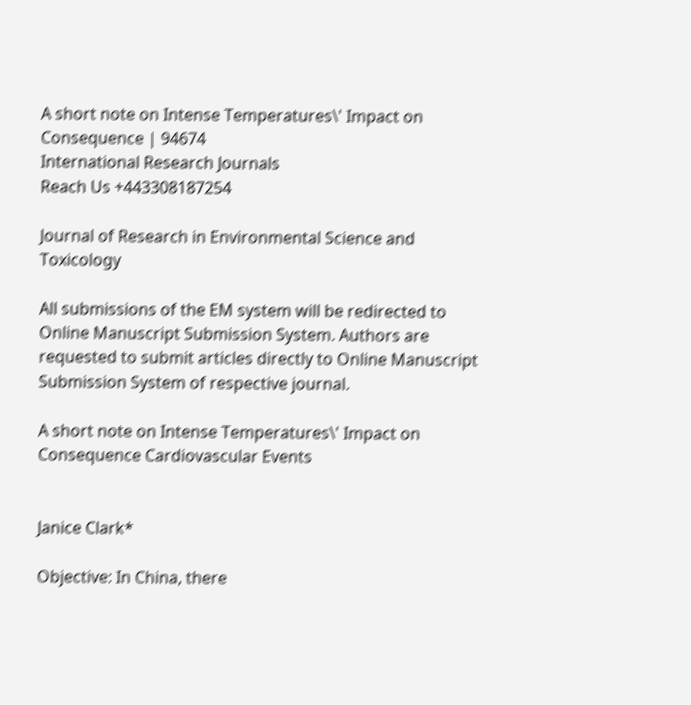A short note on Intense Temperatures\' Impact on Consequence | 94674
International Research Journals
Reach Us +443308187254

Journal of Research in Environmental Science and Toxicology

All submissions of the EM system will be redirected to Online Manuscript Submission System. Authors are requested to submit articles directly to Online Manuscript Submission System of respective journal.

A short note on Intense Temperatures\' Impact on Consequence Cardiovascular Events


Janice Clark*

Objective: In China, there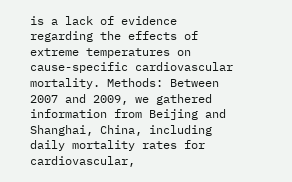is a lack of evidence regarding the effects of extreme temperatures on cause-specific cardiovascular mortality. Methods: Between 2007 and 2009, we gathered information from Beijing and Shanghai, China, including daily mortality rates for cardiovascular,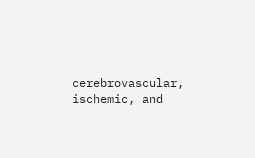cerebrovascular, ischemic, and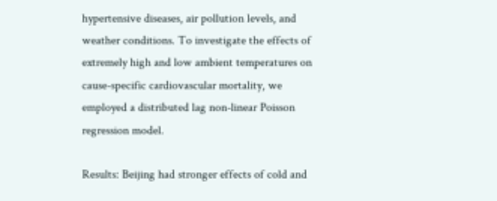hypertensive diseases, air pollution levels, and weather conditions. To investigate the effects of extremely high and low ambient temperatures on cause-specific cardiovascular mortality, we employed a distributed lag non-linear Poisson regression model.

Results: Beijing had stronger effects of cold and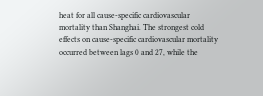heat for all cause-specific cardiovascular mortality than Shanghai. The strongest cold effects on cause-specific cardiovascular mortality occurred between lags 0 and 27, while the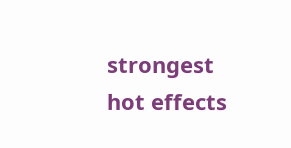strongest hot effects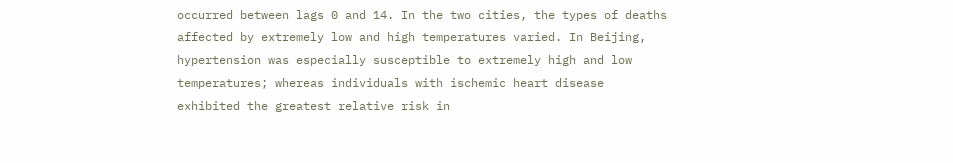occurred between lags 0 and 14. In the two cities, the types of deaths affected by extremely low and high temperatures varied. In Beijing, hypertension was especially susceptible to extremely high and low temperatures; whereas individuals with ischemic heart disease exhibited the greatest relative risk in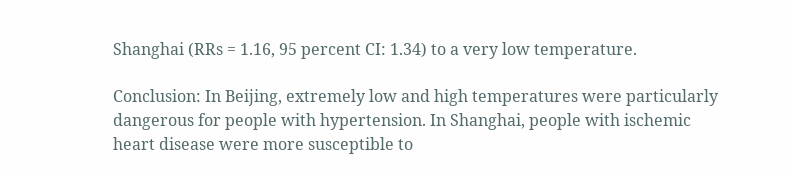Shanghai (RRs = 1.16, 95 percent CI: 1.34) to a very low temperature.

Conclusion: In Beijing, extremely low and high temperatures were particularly dangerous for people with hypertension. In Shanghai, people with ischemic heart disease were more susceptible to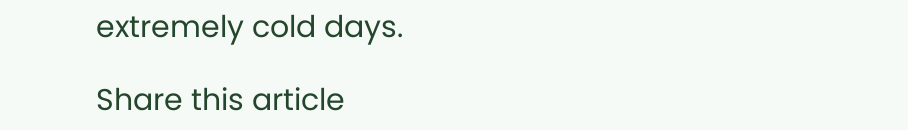extremely cold days.

Share this article